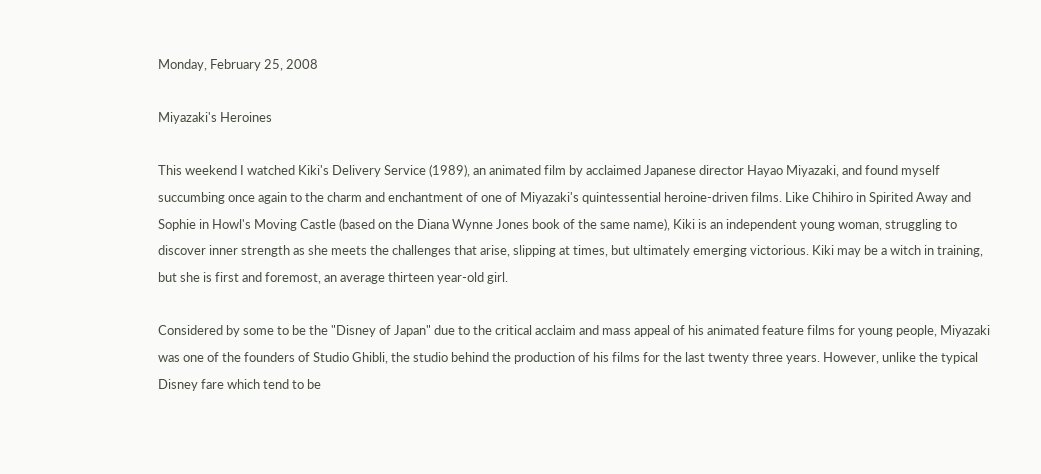Monday, February 25, 2008

Miyazaki's Heroines

This weekend I watched Kiki's Delivery Service (1989), an animated film by acclaimed Japanese director Hayao Miyazaki, and found myself succumbing once again to the charm and enchantment of one of Miyazaki's quintessential heroine-driven films. Like Chihiro in Spirited Away and Sophie in Howl's Moving Castle (based on the Diana Wynne Jones book of the same name), Kiki is an independent young woman, struggling to discover inner strength as she meets the challenges that arise, slipping at times, but ultimately emerging victorious. Kiki may be a witch in training, but she is first and foremost, an average thirteen year-old girl.

Considered by some to be the "Disney of Japan" due to the critical acclaim and mass appeal of his animated feature films for young people, Miyazaki was one of the founders of Studio Ghibli, the studio behind the production of his films for the last twenty three years. However, unlike the typical Disney fare which tend to be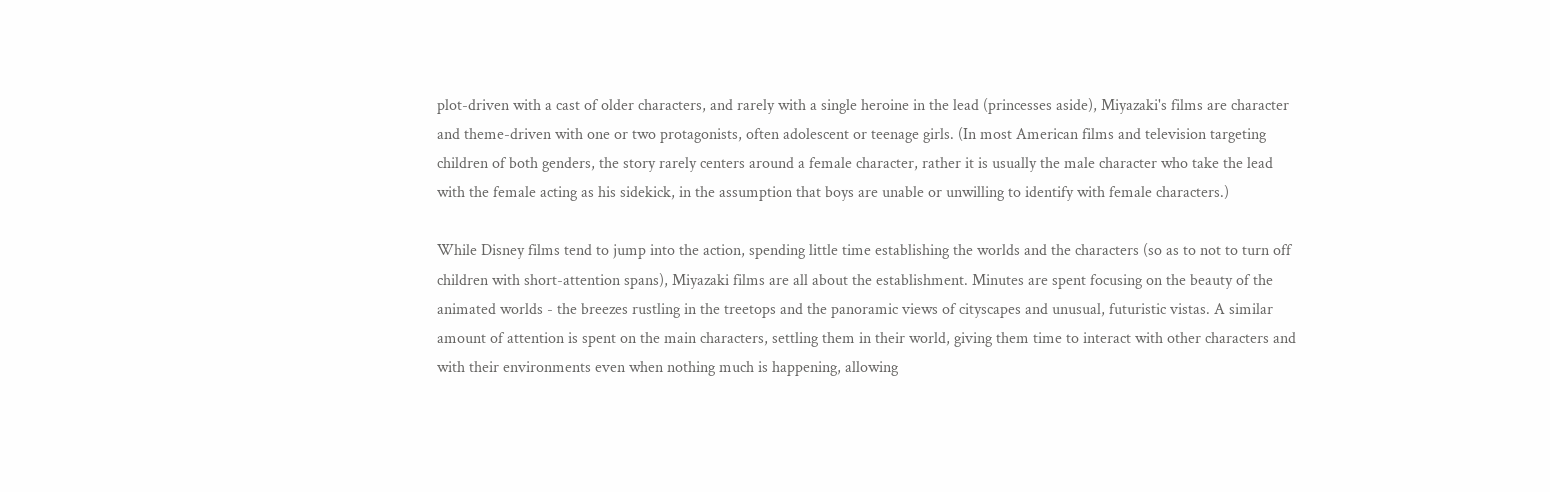plot-driven with a cast of older characters, and rarely with a single heroine in the lead (princesses aside), Miyazaki's films are character and theme-driven with one or two protagonists, often adolescent or teenage girls. (In most American films and television targeting children of both genders, the story rarely centers around a female character, rather it is usually the male character who take the lead with the female acting as his sidekick, in the assumption that boys are unable or unwilling to identify with female characters.)

While Disney films tend to jump into the action, spending little time establishing the worlds and the characters (so as to not to turn off children with short-attention spans), Miyazaki films are all about the establishment. Minutes are spent focusing on the beauty of the animated worlds - the breezes rustling in the treetops and the panoramic views of cityscapes and unusual, futuristic vistas. A similar amount of attention is spent on the main characters, settling them in their world, giving them time to interact with other characters and with their environments even when nothing much is happening, allowing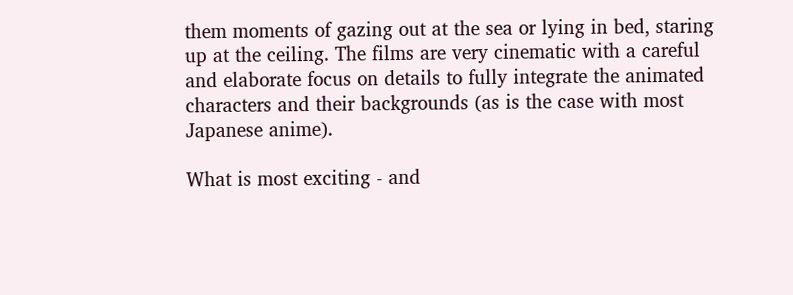them moments of gazing out at the sea or lying in bed, staring up at the ceiling. The films are very cinematic with a careful and elaborate focus on details to fully integrate the animated characters and their backgrounds (as is the case with most Japanese anime).

What is most exciting - and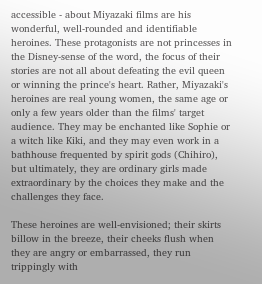accessible - about Miyazaki films are his wonderful, well-rounded and identifiable heroines. These protagonists are not princesses in the Disney-sense of the word, the focus of their stories are not all about defeating the evil queen or winning the prince's heart. Rather, Miyazaki's heroines are real young women, the same age or only a few years older than the films' target audience. They may be enchanted like Sophie or a witch like Kiki, and they may even work in a bathhouse frequented by spirit gods (Chihiro), but ultimately, they are ordinary girls made extraordinary by the choices they make and the challenges they face.

These heroines are well-envisioned; their skirts billow in the breeze, their cheeks flush when they are angry or embarrassed, they run trippingly with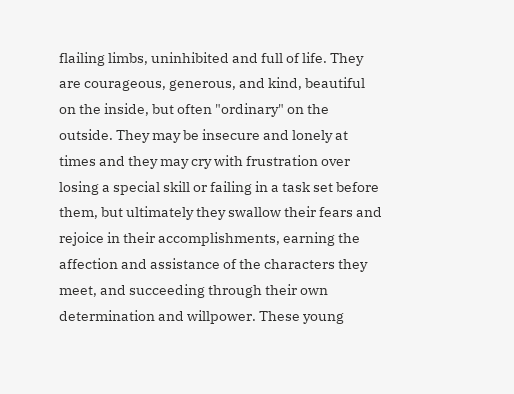flailing limbs, uninhibited and full of life. They are courageous, generous, and kind, beautiful on the inside, but often "ordinary" on the outside. They may be insecure and lonely at times and they may cry with frustration over losing a special skill or failing in a task set before them, but ultimately they swallow their fears and rejoice in their accomplishments, earning the affection and assistance of the characters they meet, and succeeding through their own determination and willpower. These young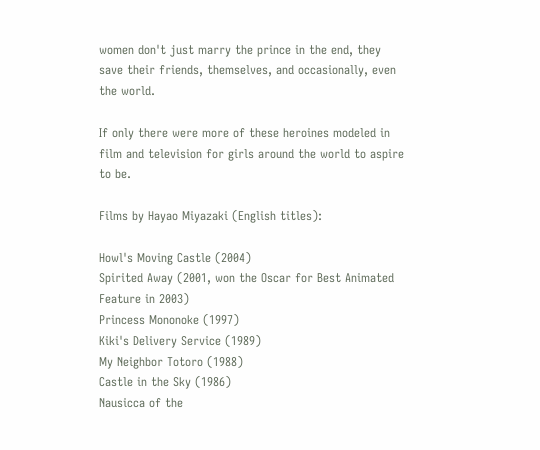women don't just marry the prince in the end, they save their friends, themselves, and occasionally, even the world.

If only there were more of these heroines modeled in film and television for girls around the world to aspire to be.

Films by Hayao Miyazaki (English titles):

Howl's Moving Castle (2004)
Spirited Away (2001, won the Oscar for Best Animated Feature in 2003)
Princess Mononoke (1997)
Kiki's Delivery Service (1989)
My Neighbor Totoro (1988)
Castle in the Sky (1986)
Nausicca of the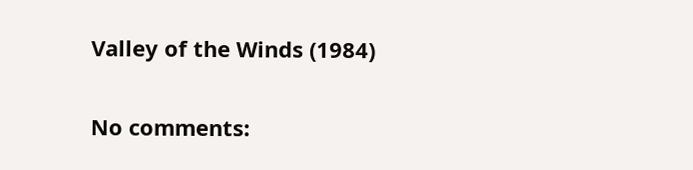Valley of the Winds (1984)

No comments: